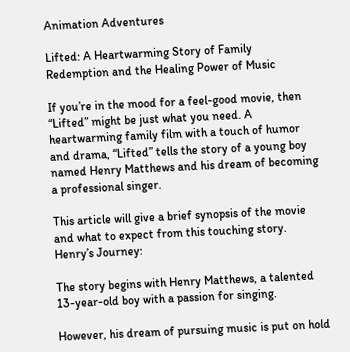Animation Adventures

Lifted: A Heartwarming Story of Family Redemption and the Healing Power of Music

If you’re in the mood for a feel-good movie, then “Lifted” might be just what you need. A heartwarming family film with a touch of humor and drama, “Lifted” tells the story of a young boy named Henry Matthews and his dream of becoming a professional singer.

This article will give a brief synopsis of the movie and what to expect from this touching story. Henry’s Journey:

The story begins with Henry Matthews, a talented 13-year-old boy with a passion for singing.

However, his dream of pursuing music is put on hold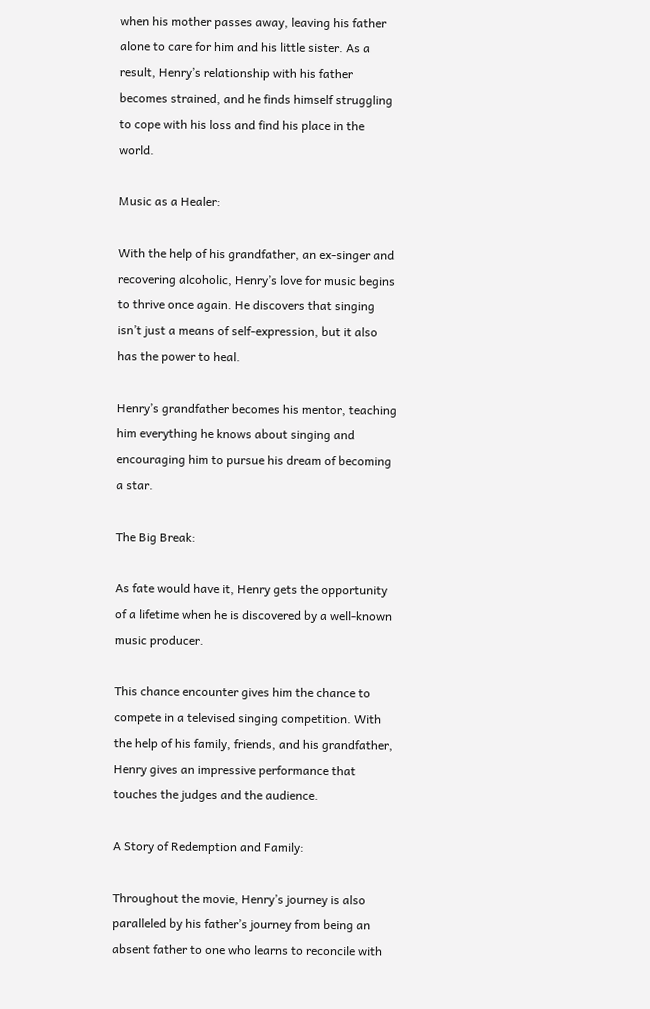when his mother passes away, leaving his father alone to care for him and his little sister. As a result, Henry’s relationship with his father becomes strained, and he finds himself struggling to cope with his loss and find his place in the world.

Music as a Healer:

With the help of his grandfather, an ex-singer and recovering alcoholic, Henry’s love for music begins to thrive once again. He discovers that singing isn’t just a means of self-expression, but it also has the power to heal.

Henry’s grandfather becomes his mentor, teaching him everything he knows about singing and encouraging him to pursue his dream of becoming a star.

The Big Break:

As fate would have it, Henry gets the opportunity of a lifetime when he is discovered by a well-known music producer.

This chance encounter gives him the chance to compete in a televised singing competition. With the help of his family, friends, and his grandfather, Henry gives an impressive performance that touches the judges and the audience.

A Story of Redemption and Family:

Throughout the movie, Henry’s journey is also paralleled by his father’s journey from being an absent father to one who learns to reconcile with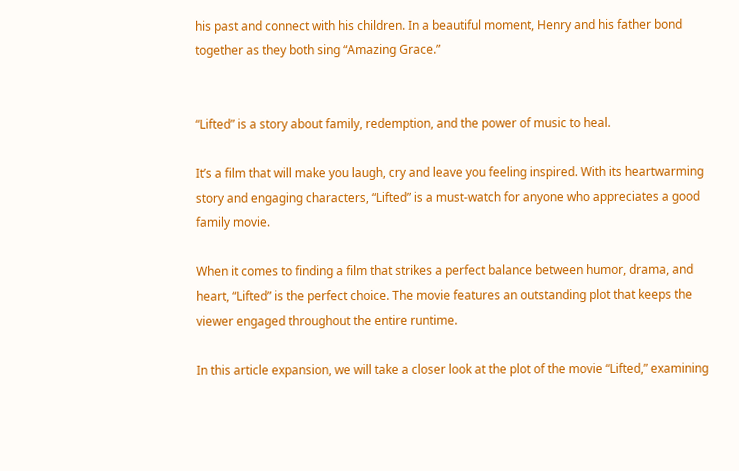his past and connect with his children. In a beautiful moment, Henry and his father bond together as they both sing “Amazing Grace.”


“Lifted” is a story about family, redemption, and the power of music to heal.

It’s a film that will make you laugh, cry and leave you feeling inspired. With its heartwarming story and engaging characters, “Lifted” is a must-watch for anyone who appreciates a good family movie.

When it comes to finding a film that strikes a perfect balance between humor, drama, and heart, “Lifted” is the perfect choice. The movie features an outstanding plot that keeps the viewer engaged throughout the entire runtime.

In this article expansion, we will take a closer look at the plot of the movie “Lifted,” examining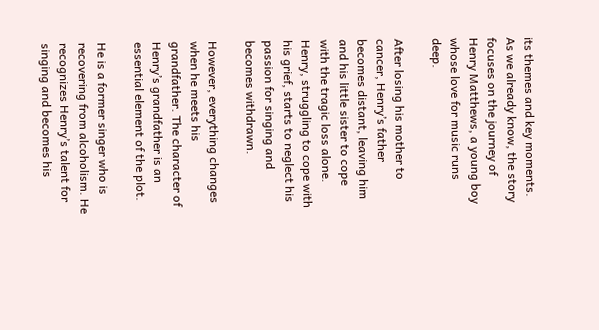its themes and key moments. As we already know, the story focuses on the journey of Henry Matthews, a young boy whose love for music runs deep.

After losing his mother to cancer, Henry’s father becomes distant, leaving him and his little sister to cope with the tragic loss alone. Henry, struggling to cope with his grief, starts to neglect his passion for singing and becomes withdrawn.

However, everything changes when he meets his grandfather. The character of Henry’s grandfather is an essential element of the plot.

He is a former singer who is recovering from alcoholism. He recognizes Henry’s talent for singing and becomes his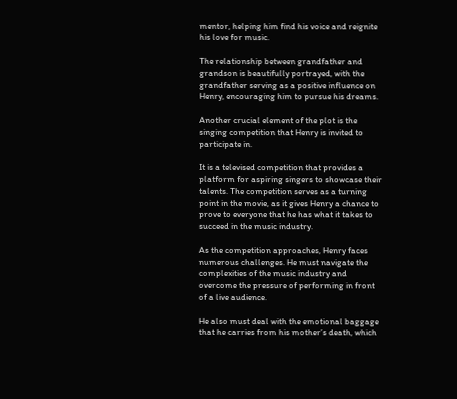mentor, helping him find his voice and reignite his love for music.

The relationship between grandfather and grandson is beautifully portrayed, with the grandfather serving as a positive influence on Henry, encouraging him to pursue his dreams.

Another crucial element of the plot is the singing competition that Henry is invited to participate in.

It is a televised competition that provides a platform for aspiring singers to showcase their talents. The competition serves as a turning point in the movie, as it gives Henry a chance to prove to everyone that he has what it takes to succeed in the music industry.

As the competition approaches, Henry faces numerous challenges. He must navigate the complexities of the music industry and overcome the pressure of performing in front of a live audience.

He also must deal with the emotional baggage that he carries from his mother’s death, which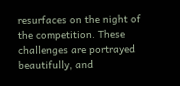resurfaces on the night of the competition. These challenges are portrayed beautifully, and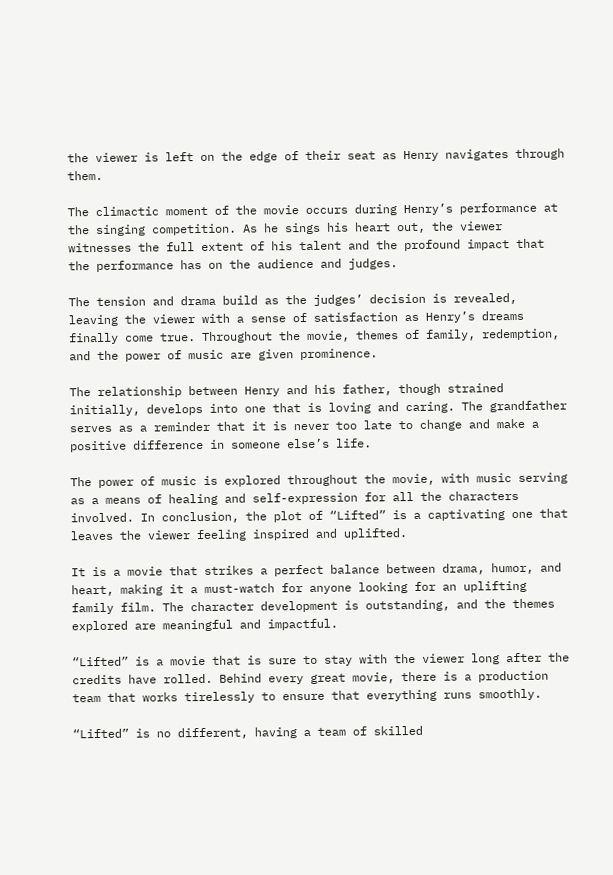the viewer is left on the edge of their seat as Henry navigates through them.

The climactic moment of the movie occurs during Henry’s performance at the singing competition. As he sings his heart out, the viewer witnesses the full extent of his talent and the profound impact that the performance has on the audience and judges.

The tension and drama build as the judges’ decision is revealed, leaving the viewer with a sense of satisfaction as Henry’s dreams finally come true. Throughout the movie, themes of family, redemption, and the power of music are given prominence.

The relationship between Henry and his father, though strained initially, develops into one that is loving and caring. The grandfather serves as a reminder that it is never too late to change and make a positive difference in someone else’s life.

The power of music is explored throughout the movie, with music serving as a means of healing and self-expression for all the characters involved. In conclusion, the plot of “Lifted” is a captivating one that leaves the viewer feeling inspired and uplifted.

It is a movie that strikes a perfect balance between drama, humor, and heart, making it a must-watch for anyone looking for an uplifting family film. The character development is outstanding, and the themes explored are meaningful and impactful.

“Lifted” is a movie that is sure to stay with the viewer long after the credits have rolled. Behind every great movie, there is a production team that works tirelessly to ensure that everything runs smoothly.

“Lifted” is no different, having a team of skilled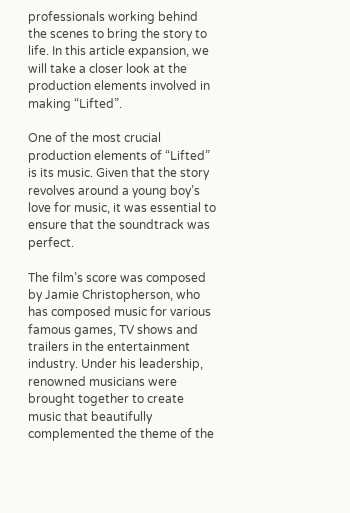professionals working behind the scenes to bring the story to life. In this article expansion, we will take a closer look at the production elements involved in making “Lifted”.

One of the most crucial production elements of “Lifted” is its music. Given that the story revolves around a young boy’s love for music, it was essential to ensure that the soundtrack was perfect.

The film’s score was composed by Jamie Christopherson, who has composed music for various famous games, TV shows and trailers in the entertainment industry. Under his leadership, renowned musicians were brought together to create music that beautifully complemented the theme of the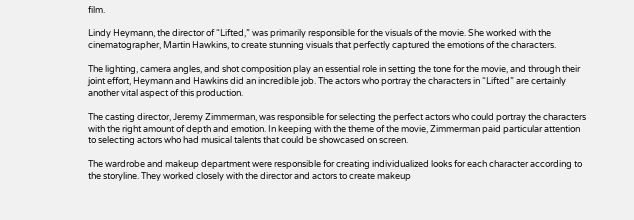film.

Lindy Heymann, the director of “Lifted,” was primarily responsible for the visuals of the movie. She worked with the cinematographer, Martin Hawkins, to create stunning visuals that perfectly captured the emotions of the characters.

The lighting, camera angles, and shot composition play an essential role in setting the tone for the movie, and through their joint effort, Heymann and Hawkins did an incredible job. The actors who portray the characters in “Lifted” are certainly another vital aspect of this production.

The casting director, Jeremy Zimmerman, was responsible for selecting the perfect actors who could portray the characters with the right amount of depth and emotion. In keeping with the theme of the movie, Zimmerman paid particular attention to selecting actors who had musical talents that could be showcased on screen.

The wardrobe and makeup department were responsible for creating individualized looks for each character according to the storyline. They worked closely with the director and actors to create makeup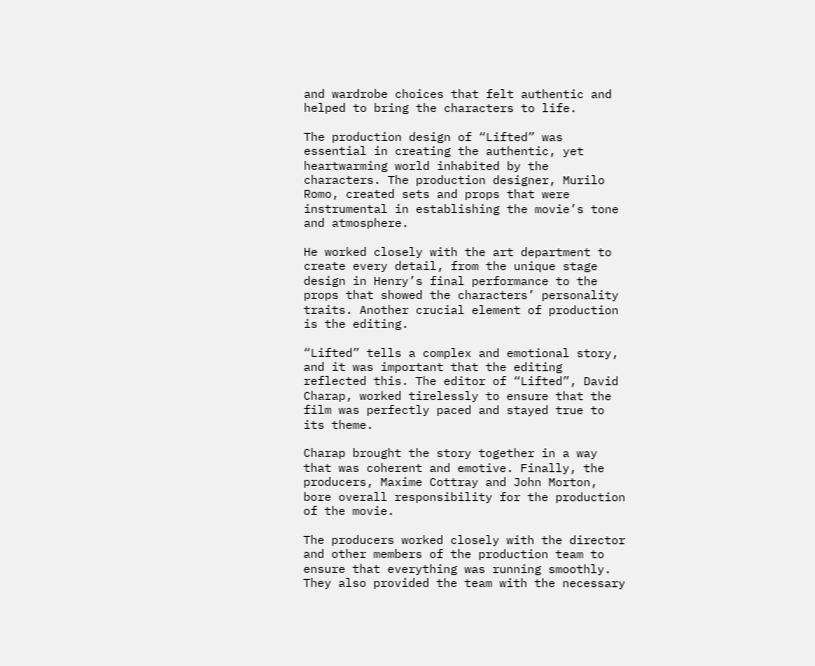and wardrobe choices that felt authentic and helped to bring the characters to life.

The production design of “Lifted” was essential in creating the authentic, yet heartwarming world inhabited by the characters. The production designer, Murilo Romo, created sets and props that were instrumental in establishing the movie’s tone and atmosphere.

He worked closely with the art department to create every detail, from the unique stage design in Henry’s final performance to the props that showed the characters’ personality traits. Another crucial element of production is the editing.

“Lifted” tells a complex and emotional story, and it was important that the editing reflected this. The editor of “Lifted”, David Charap, worked tirelessly to ensure that the film was perfectly paced and stayed true to its theme.

Charap brought the story together in a way that was coherent and emotive. Finally, the producers, Maxime Cottray and John Morton, bore overall responsibility for the production of the movie.

The producers worked closely with the director and other members of the production team to ensure that everything was running smoothly. They also provided the team with the necessary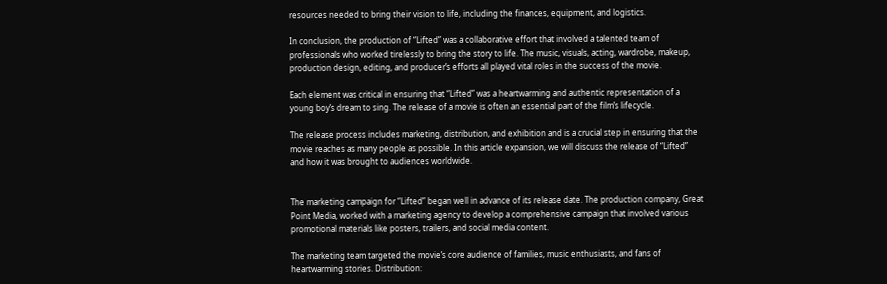resources needed to bring their vision to life, including the finances, equipment, and logistics.

In conclusion, the production of “Lifted” was a collaborative effort that involved a talented team of professionals who worked tirelessly to bring the story to life. The music, visuals, acting, wardrobe, makeup, production design, editing, and producer’s efforts all played vital roles in the success of the movie.

Each element was critical in ensuring that “Lifted” was a heartwarming and authentic representation of a young boy’s dream to sing. The release of a movie is often an essential part of the film’s lifecycle.

The release process includes marketing, distribution, and exhibition and is a crucial step in ensuring that the movie reaches as many people as possible. In this article expansion, we will discuss the release of “Lifted” and how it was brought to audiences worldwide.


The marketing campaign for “Lifted” began well in advance of its release date. The production company, Great Point Media, worked with a marketing agency to develop a comprehensive campaign that involved various promotional materials like posters, trailers, and social media content.

The marketing team targeted the movie’s core audience of families, music enthusiasts, and fans of heartwarming stories. Distribution: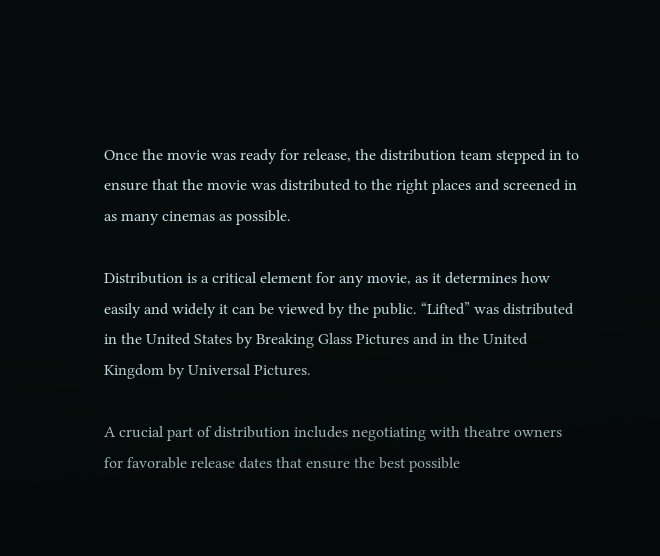Once the movie was ready for release, the distribution team stepped in to ensure that the movie was distributed to the right places and screened in as many cinemas as possible.

Distribution is a critical element for any movie, as it determines how easily and widely it can be viewed by the public. “Lifted” was distributed in the United States by Breaking Glass Pictures and in the United Kingdom by Universal Pictures.

A crucial part of distribution includes negotiating with theatre owners for favorable release dates that ensure the best possible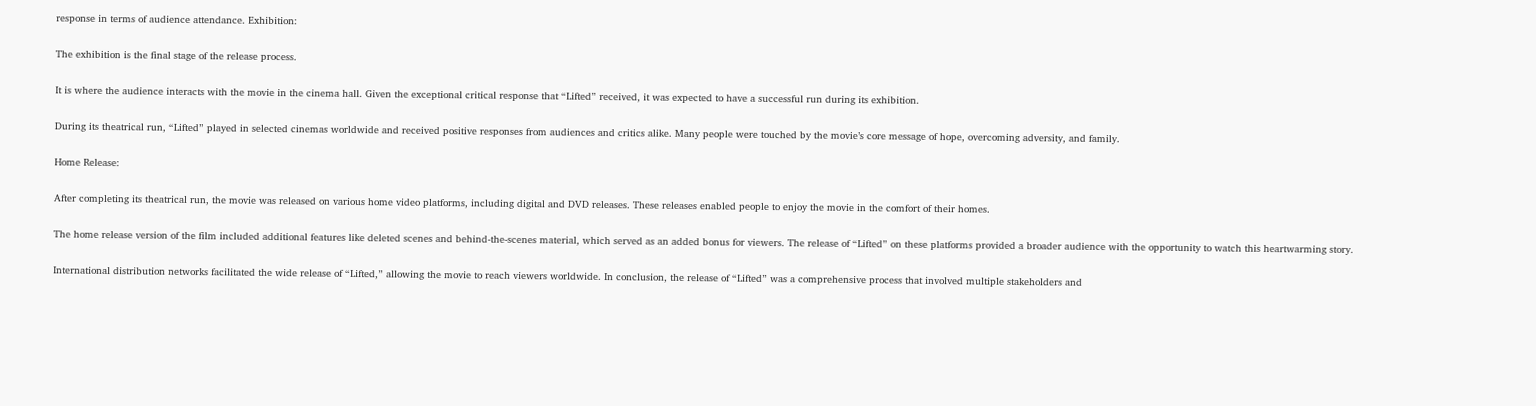response in terms of audience attendance. Exhibition:

The exhibition is the final stage of the release process.

It is where the audience interacts with the movie in the cinema hall. Given the exceptional critical response that “Lifted” received, it was expected to have a successful run during its exhibition.

During its theatrical run, “Lifted” played in selected cinemas worldwide and received positive responses from audiences and critics alike. Many people were touched by the movie’s core message of hope, overcoming adversity, and family.

Home Release:

After completing its theatrical run, the movie was released on various home video platforms, including digital and DVD releases. These releases enabled people to enjoy the movie in the comfort of their homes.

The home release version of the film included additional features like deleted scenes and behind-the-scenes material, which served as an added bonus for viewers. The release of “Lifted” on these platforms provided a broader audience with the opportunity to watch this heartwarming story.

International distribution networks facilitated the wide release of “Lifted,” allowing the movie to reach viewers worldwide. In conclusion, the release of “Lifted” was a comprehensive process that involved multiple stakeholders and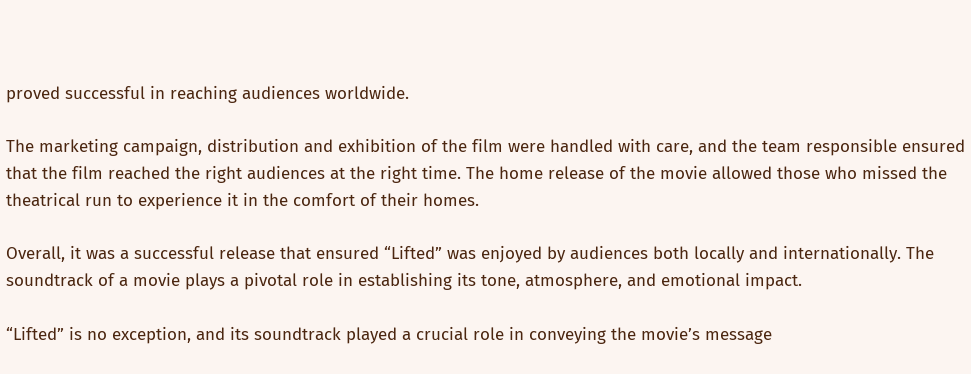proved successful in reaching audiences worldwide.

The marketing campaign, distribution and exhibition of the film were handled with care, and the team responsible ensured that the film reached the right audiences at the right time. The home release of the movie allowed those who missed the theatrical run to experience it in the comfort of their homes.

Overall, it was a successful release that ensured “Lifted” was enjoyed by audiences both locally and internationally. The soundtrack of a movie plays a pivotal role in establishing its tone, atmosphere, and emotional impact.

“Lifted” is no exception, and its soundtrack played a crucial role in conveying the movie’s message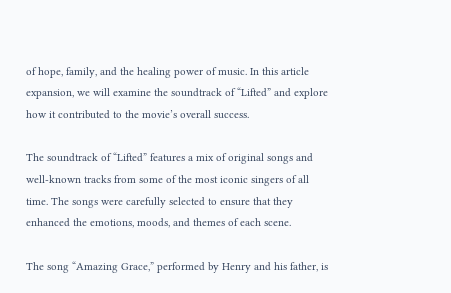of hope, family, and the healing power of music. In this article expansion, we will examine the soundtrack of “Lifted” and explore how it contributed to the movie’s overall success.

The soundtrack of “Lifted” features a mix of original songs and well-known tracks from some of the most iconic singers of all time. The songs were carefully selected to ensure that they enhanced the emotions, moods, and themes of each scene.

The song “Amazing Grace,” performed by Henry and his father, is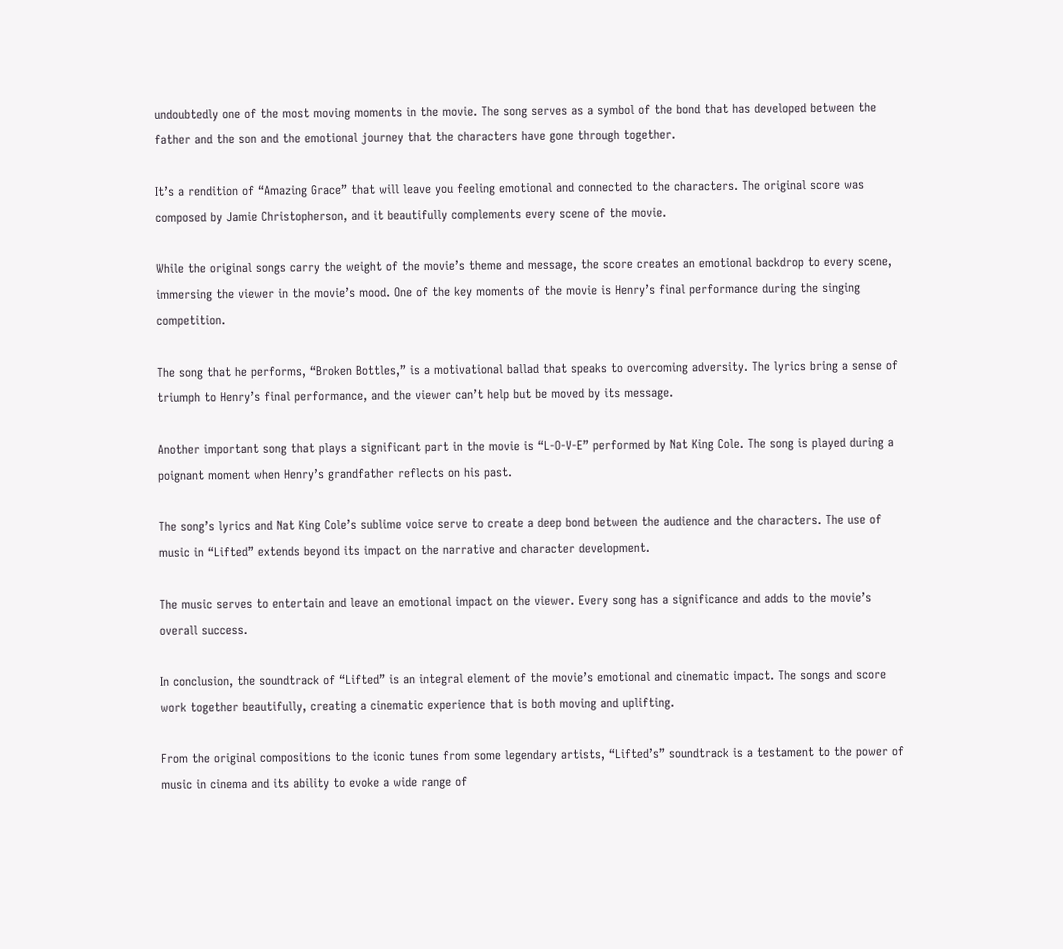undoubtedly one of the most moving moments in the movie. The song serves as a symbol of the bond that has developed between the father and the son and the emotional journey that the characters have gone through together.

It’s a rendition of “Amazing Grace” that will leave you feeling emotional and connected to the characters. The original score was composed by Jamie Christopherson, and it beautifully complements every scene of the movie.

While the original songs carry the weight of the movie’s theme and message, the score creates an emotional backdrop to every scene, immersing the viewer in the movie’s mood. One of the key moments of the movie is Henry’s final performance during the singing competition.

The song that he performs, “Broken Bottles,” is a motivational ballad that speaks to overcoming adversity. The lyrics bring a sense of triumph to Henry’s final performance, and the viewer can’t help but be moved by its message.

Another important song that plays a significant part in the movie is “L-O-V-E” performed by Nat King Cole. The song is played during a poignant moment when Henry’s grandfather reflects on his past.

The song’s lyrics and Nat King Cole’s sublime voice serve to create a deep bond between the audience and the characters. The use of music in “Lifted” extends beyond its impact on the narrative and character development.

The music serves to entertain and leave an emotional impact on the viewer. Every song has a significance and adds to the movie’s overall success.

In conclusion, the soundtrack of “Lifted” is an integral element of the movie’s emotional and cinematic impact. The songs and score work together beautifully, creating a cinematic experience that is both moving and uplifting.

From the original compositions to the iconic tunes from some legendary artists, “Lifted’s” soundtrack is a testament to the power of music in cinema and its ability to evoke a wide range of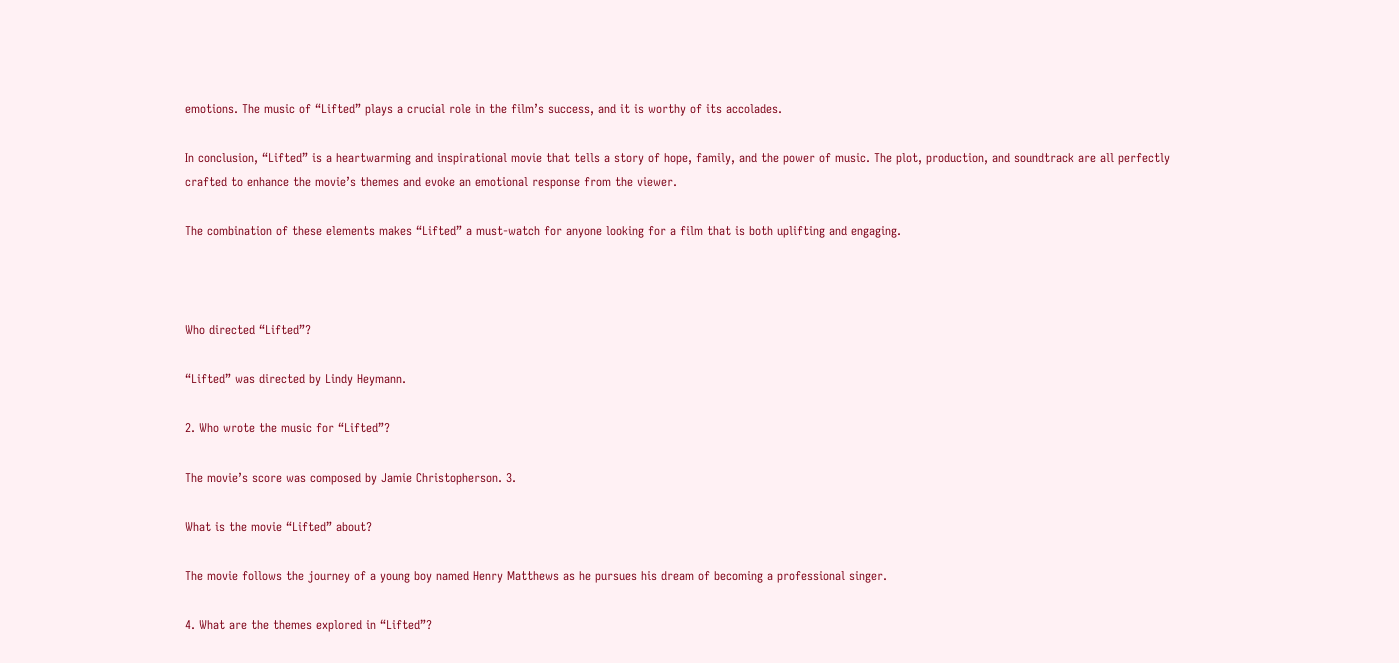emotions. The music of “Lifted” plays a crucial role in the film’s success, and it is worthy of its accolades.

In conclusion, “Lifted” is a heartwarming and inspirational movie that tells a story of hope, family, and the power of music. The plot, production, and soundtrack are all perfectly crafted to enhance the movie’s themes and evoke an emotional response from the viewer.

The combination of these elements makes “Lifted” a must-watch for anyone looking for a film that is both uplifting and engaging.



Who directed “Lifted”?

“Lifted” was directed by Lindy Heymann.

2. Who wrote the music for “Lifted”?

The movie’s score was composed by Jamie Christopherson. 3.

What is the movie “Lifted” about?

The movie follows the journey of a young boy named Henry Matthews as he pursues his dream of becoming a professional singer.

4. What are the themes explored in “Lifted”?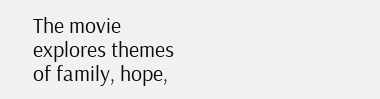The movie explores themes of family, hope,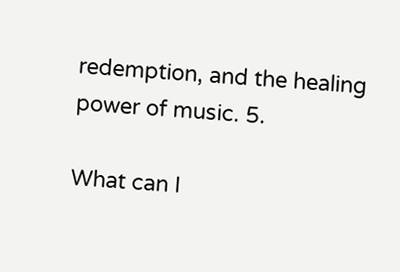redemption, and the healing power of music. 5.

What can I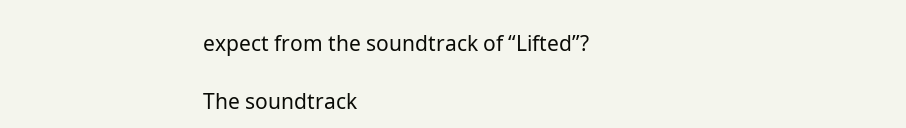expect from the soundtrack of “Lifted”?

The soundtrack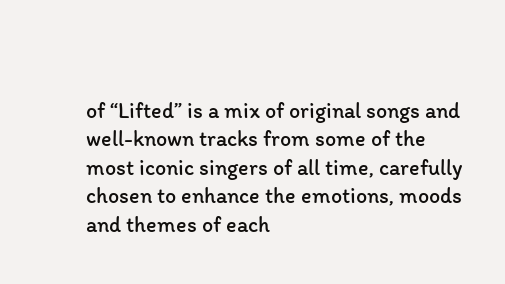of “Lifted” is a mix of original songs and well-known tracks from some of the most iconic singers of all time, carefully chosen to enhance the emotions, moods and themes of each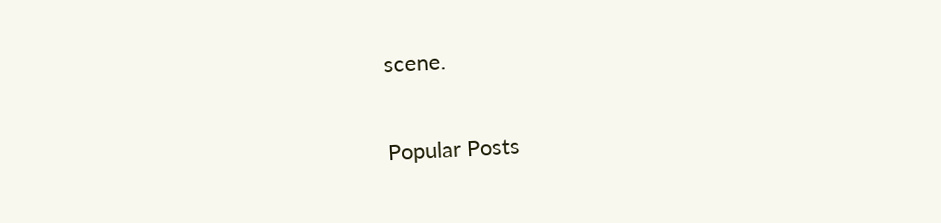scene.

Popular Posts